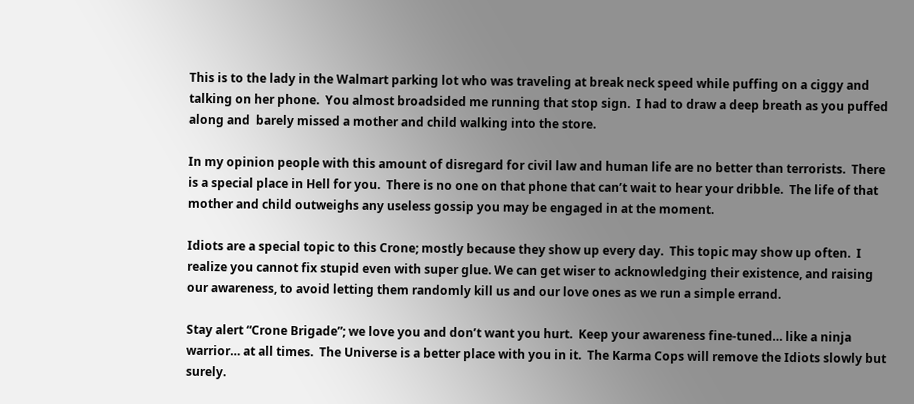This is to the lady in the Walmart parking lot who was traveling at break neck speed while puffing on a ciggy and talking on her phone.  You almost broadsided me running that stop sign.  I had to draw a deep breath as you puffed along and  barely missed a mother and child walking into the store.

In my opinion people with this amount of disregard for civil law and human life are no better than terrorists.  There is a special place in Hell for you.  There is no one on that phone that can’t wait to hear your dribble.  The life of that mother and child outweighs any useless gossip you may be engaged in at the moment.

Idiots are a special topic to this Crone; mostly because they show up every day.  This topic may show up often.  I realize you cannot fix stupid even with super glue. We can get wiser to acknowledging their existence, and raising our awareness, to avoid letting them randomly kill us and our love ones as we run a simple errand.

Stay alert “Crone Brigade”; we love you and don’t want you hurt.  Keep your awareness fine-tuned… like a ninja warrior… at all times.  The Universe is a better place with you in it.  The Karma Cops will remove the Idiots slowly but surely.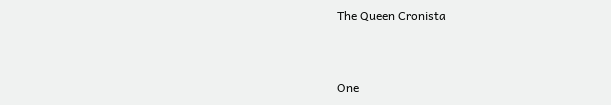The Queen Cronista


One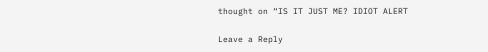thought on “IS IT JUST ME? IDIOT ALERT

Leave a Reply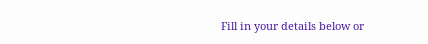Fill in your details below or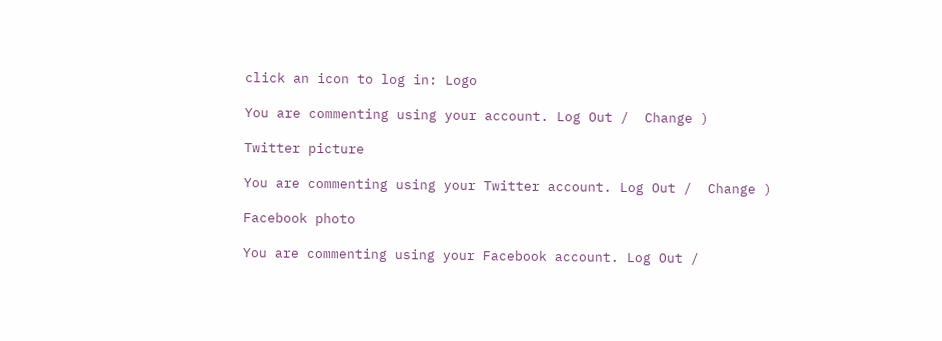click an icon to log in: Logo

You are commenting using your account. Log Out /  Change )

Twitter picture

You are commenting using your Twitter account. Log Out /  Change )

Facebook photo

You are commenting using your Facebook account. Log Out /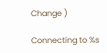Change )

Connecting to %s